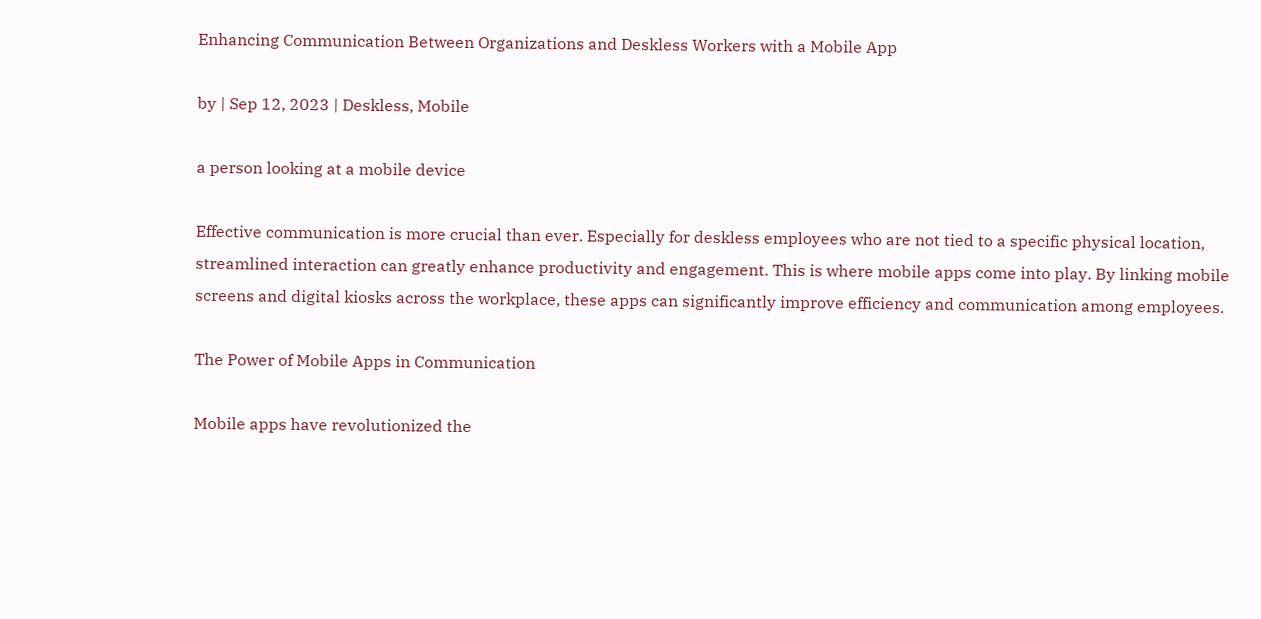Enhancing Communication Between Organizations and Deskless Workers with a Mobile App

by | Sep 12, 2023 | Deskless, Mobile

a person looking at a mobile device

Effective communication is more crucial than ever. Especially for deskless employees who are not tied to a specific physical location, streamlined interaction can greatly enhance productivity and engagement. This is where mobile apps come into play. By linking mobile screens and digital kiosks across the workplace, these apps can significantly improve efficiency and communication among employees.

The Power of Mobile Apps in Communication

Mobile apps have revolutionized the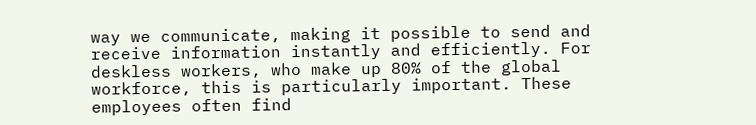way we communicate, making it possible to send and receive information instantly and efficiently. For deskless workers, who make up 80% of the global workforce, this is particularly important. These employees often find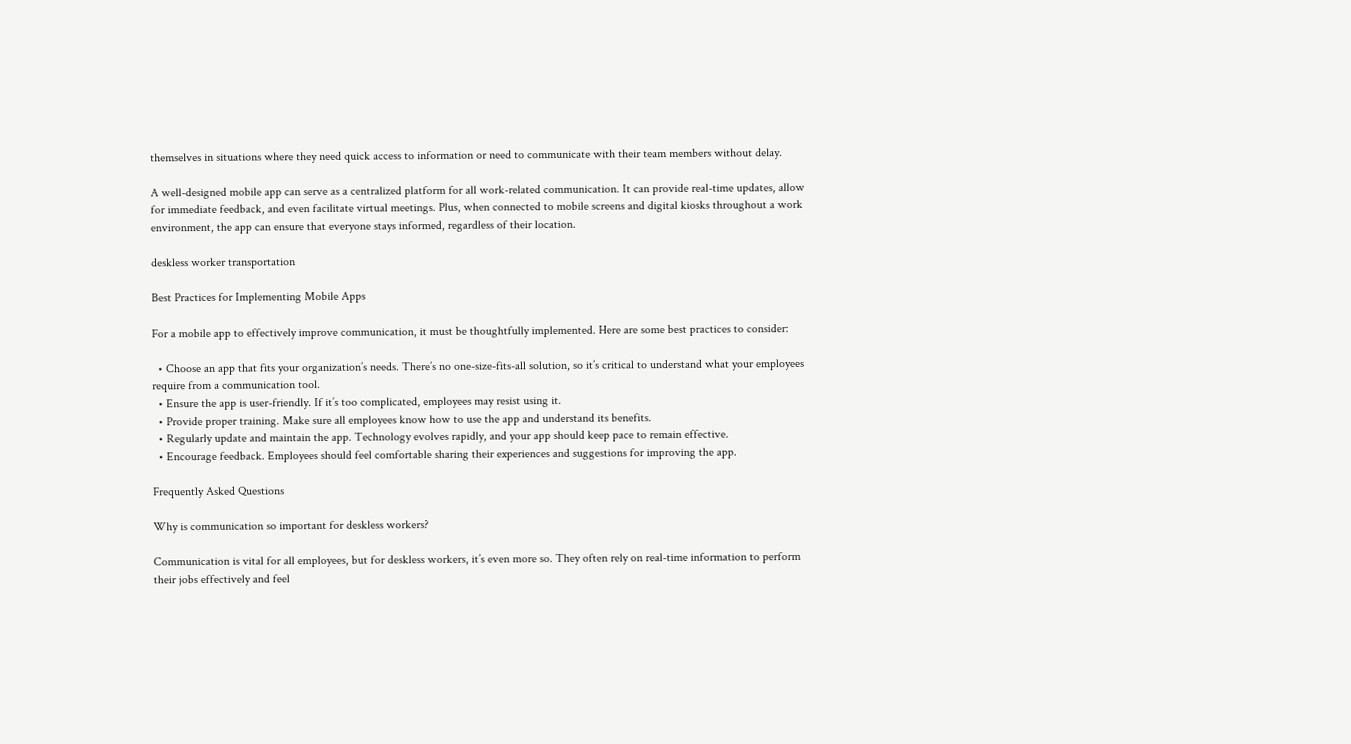themselves in situations where they need quick access to information or need to communicate with their team members without delay.

A well-designed mobile app can serve as a centralized platform for all work-related communication. It can provide real-time updates, allow for immediate feedback, and even facilitate virtual meetings. Plus, when connected to mobile screens and digital kiosks throughout a work environment, the app can ensure that everyone stays informed, regardless of their location.

deskless worker transportation

Best Practices for Implementing Mobile Apps

For a mobile app to effectively improve communication, it must be thoughtfully implemented. Here are some best practices to consider:

  • Choose an app that fits your organization’s needs. There’s no one-size-fits-all solution, so it’s critical to understand what your employees require from a communication tool.
  • Ensure the app is user-friendly. If it’s too complicated, employees may resist using it.
  • Provide proper training. Make sure all employees know how to use the app and understand its benefits.
  • Regularly update and maintain the app. Technology evolves rapidly, and your app should keep pace to remain effective.
  • Encourage feedback. Employees should feel comfortable sharing their experiences and suggestions for improving the app.

Frequently Asked Questions

Why is communication so important for deskless workers?

Communication is vital for all employees, but for deskless workers, it’s even more so. They often rely on real-time information to perform their jobs effectively and feel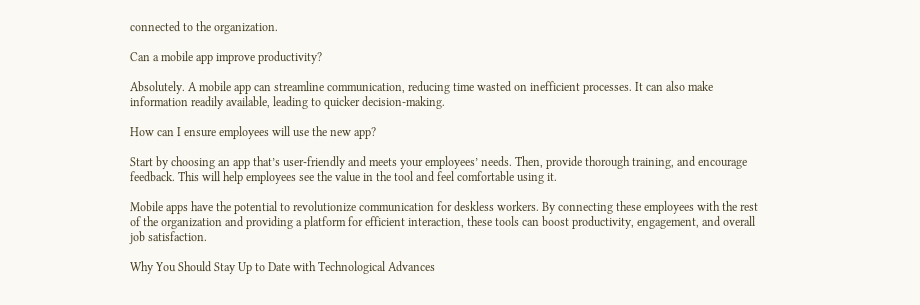connected to the organization.

Can a mobile app improve productivity?

Absolutely. A mobile app can streamline communication, reducing time wasted on inefficient processes. It can also make information readily available, leading to quicker decision-making.

How can I ensure employees will use the new app?

Start by choosing an app that’s user-friendly and meets your employees’ needs. Then, provide thorough training, and encourage feedback. This will help employees see the value in the tool and feel comfortable using it.

Mobile apps have the potential to revolutionize communication for deskless workers. By connecting these employees with the rest of the organization and providing a platform for efficient interaction, these tools can boost productivity, engagement, and overall job satisfaction.

Why You Should Stay Up to Date with Technological Advances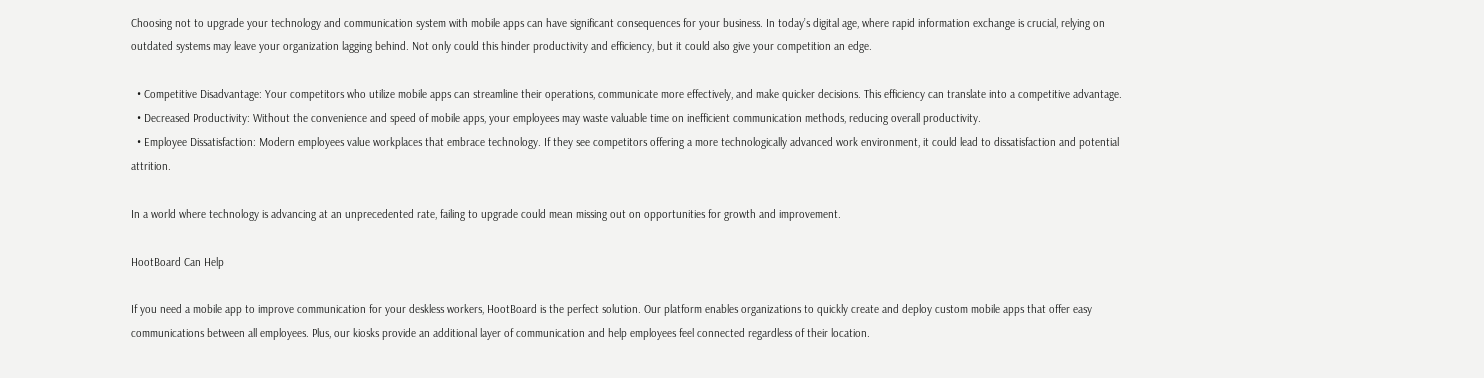Choosing not to upgrade your technology and communication system with mobile apps can have significant consequences for your business. In today’s digital age, where rapid information exchange is crucial, relying on outdated systems may leave your organization lagging behind. Not only could this hinder productivity and efficiency, but it could also give your competition an edge.

  • Competitive Disadvantage: Your competitors who utilize mobile apps can streamline their operations, communicate more effectively, and make quicker decisions. This efficiency can translate into a competitive advantage.
  • Decreased Productivity: Without the convenience and speed of mobile apps, your employees may waste valuable time on inefficient communication methods, reducing overall productivity.
  • Employee Dissatisfaction: Modern employees value workplaces that embrace technology. If they see competitors offering a more technologically advanced work environment, it could lead to dissatisfaction and potential attrition.

In a world where technology is advancing at an unprecedented rate, failing to upgrade could mean missing out on opportunities for growth and improvement.

HootBoard Can Help

If you need a mobile app to improve communication for your deskless workers, HootBoard is the perfect solution. Our platform enables organizations to quickly create and deploy custom mobile apps that offer easy communications between all employees. Plus, our kiosks provide an additional layer of communication and help employees feel connected regardless of their location.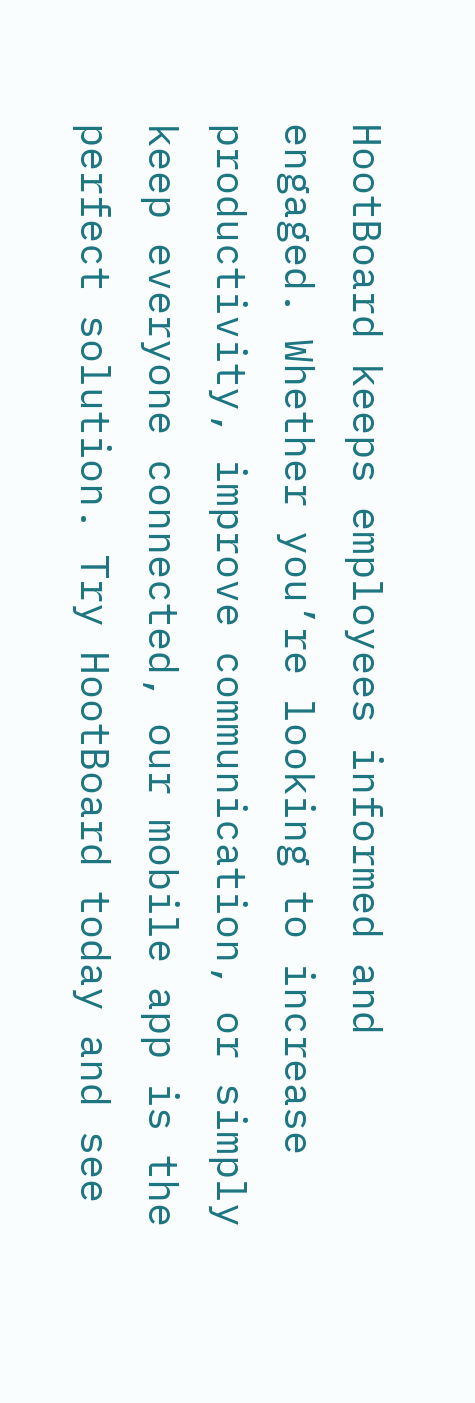HootBoard keeps employees informed and engaged. Whether you’re looking to increase productivity, improve communication, or simply keep everyone connected, our mobile app is the perfect solution. Try HootBoard today and see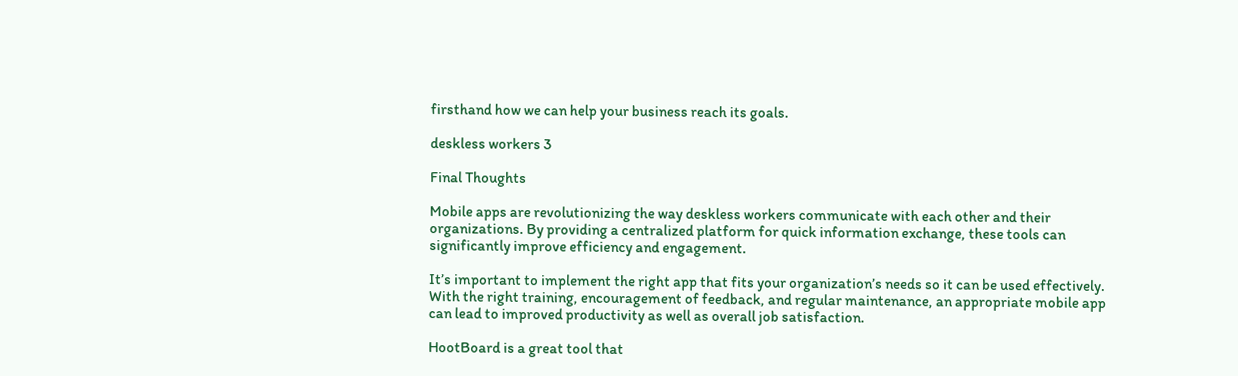firsthand how we can help your business reach its goals.

deskless workers 3

Final Thoughts

Mobile apps are revolutionizing the way deskless workers communicate with each other and their organizations. By providing a centralized platform for quick information exchange, these tools can significantly improve efficiency and engagement.

It’s important to implement the right app that fits your organization’s needs so it can be used effectively. With the right training, encouragement of feedback, and regular maintenance, an appropriate mobile app can lead to improved productivity as well as overall job satisfaction.

HootBoard is a great tool that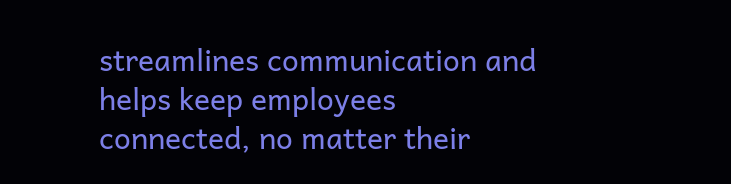streamlines communication and helps keep employees connected, no matter their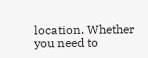location. Whether you need to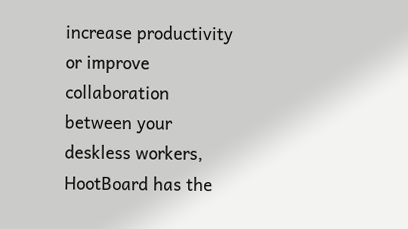increase productivity or improve collaboration between your deskless workers, HootBoard has the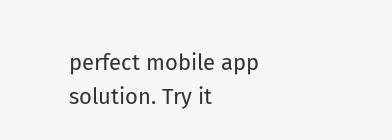perfect mobile app solution. Try it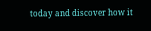today and discover how it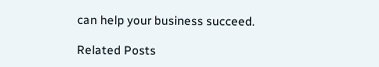can help your business succeed.

Related Posts